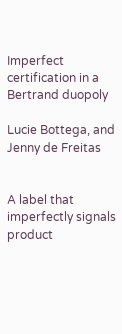Imperfect certification in a Bertrand duopoly

Lucie Bottega, and Jenny de Freitas


A label that imperfectly signals product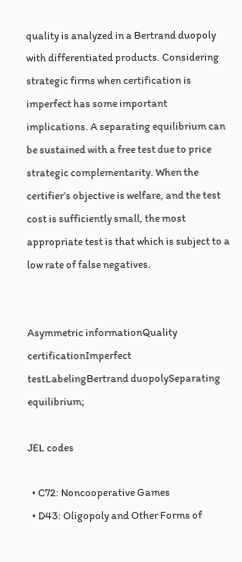quality is analyzed in a Bertrand duopoly with differentiated products. Considering strategic firms when certification is imperfect has some important implications. A separating equilibrium can be sustained with a free test due to price strategic complementarity. When the certifier’s objective is welfare, and the test cost is sufficiently small, the most appropriate test is that which is subject to a low rate of false negatives.


Asymmetric informationQuality certificationImperfect testLabelingBertrand duopolySeparating equilibrium;

JEL codes

  • C72: Noncooperative Games
  • D43: Oligopoly and Other Forms of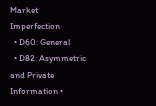Market Imperfection
  • D60: General
  • D82: Asymmetric and Private Information •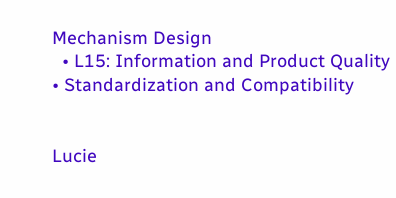Mechanism Design
  • L15: Information and Product Quality • Standardization and Compatibility


Lucie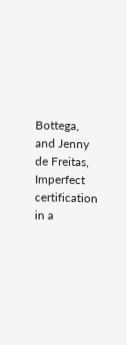Bottega, and Jenny de Freitas, Imperfect certification in a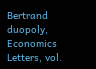Bertrand duopoly, Economics Letters, vol.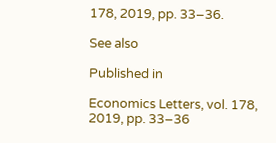178, 2019, pp. 33–36.

See also

Published in

Economics Letters, vol. 178, 2019, pp. 33–36